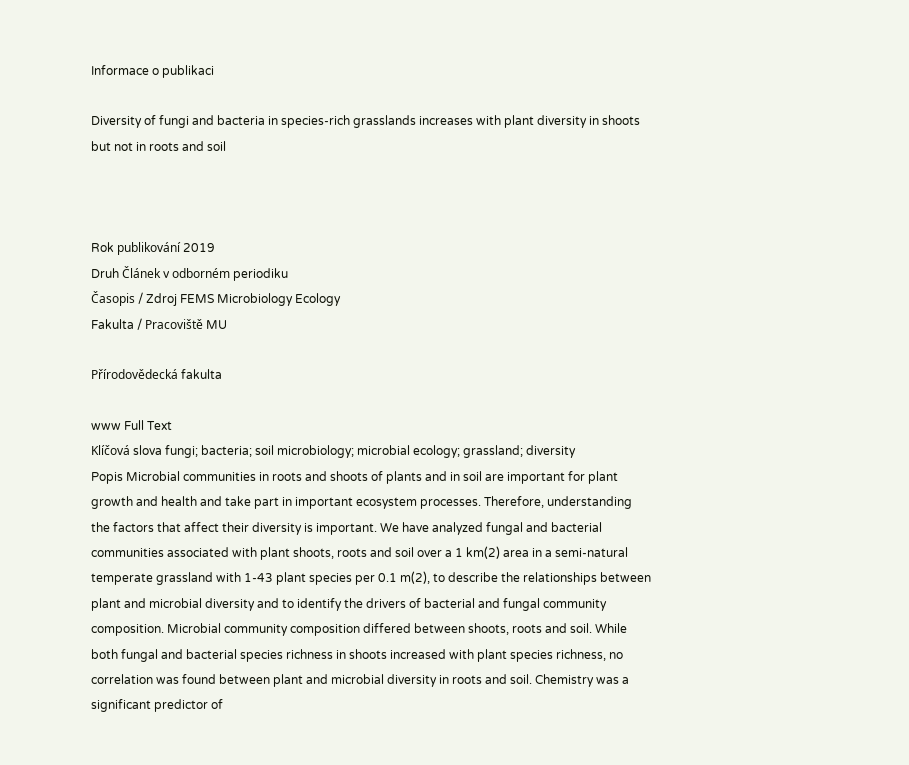Informace o publikaci

Diversity of fungi and bacteria in species-rich grasslands increases with plant diversity in shoots but not in roots and soil



Rok publikování 2019
Druh Článek v odborném periodiku
Časopis / Zdroj FEMS Microbiology Ecology
Fakulta / Pracoviště MU

Přírodovědecká fakulta

www Full Text
Klíčová slova fungi; bacteria; soil microbiology; microbial ecology; grassland; diversity
Popis Microbial communities in roots and shoots of plants and in soil are important for plant growth and health and take part in important ecosystem processes. Therefore, understanding the factors that affect their diversity is important. We have analyzed fungal and bacterial communities associated with plant shoots, roots and soil over a 1 km(2) area in a semi-natural temperate grassland with 1-43 plant species per 0.1 m(2), to describe the relationships between plant and microbial diversity and to identify the drivers of bacterial and fungal community composition. Microbial community composition differed between shoots, roots and soil. While both fungal and bacterial species richness in shoots increased with plant species richness, no correlation was found between plant and microbial diversity in roots and soil. Chemistry was a significant predictor of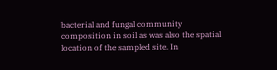bacterial and fungal community composition in soil as was also the spatial location of the sampled site. In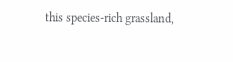this species-rich grassland,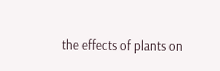the effects of plants on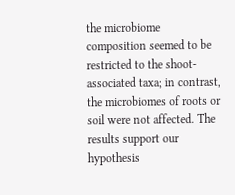the microbiome composition seemed to be restricted to the shoot-associated taxa; in contrast, the microbiomes of roots or soil were not affected. The results support our hypothesis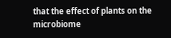that the effect of plants on the microbiome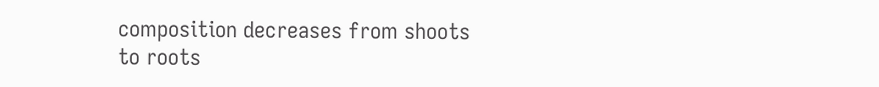composition decreases from shoots to roots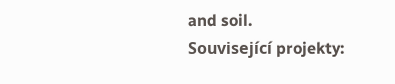and soil.
Související projekty: